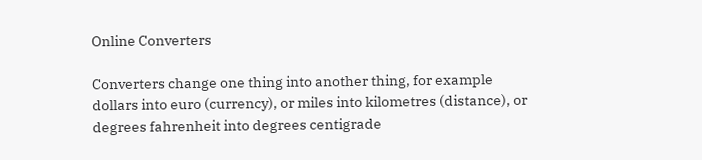Online Converters

Converters change one thing into another thing, for example dollars into euro (currency), or miles into kilometres (distance), or degrees fahrenheit into degrees centigrade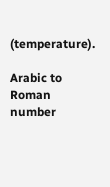(temperature).

Arabic to Roman number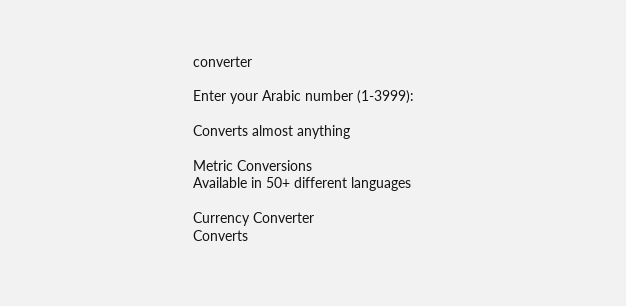converter

Enter your Arabic number (1-3999):

Converts almost anything

Metric Conversions
Available in 50+ different languages

Currency Converter
Converts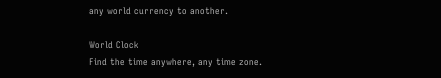any world currency to another.

World Clock
Find the time anywhere, any time zone.